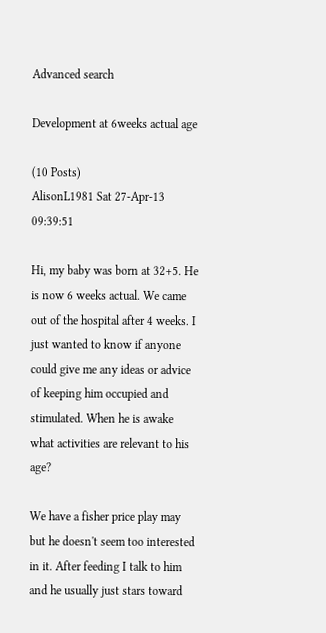Advanced search

Development at 6weeks actual age

(10 Posts)
AlisonL1981 Sat 27-Apr-13 09:39:51

Hi, my baby was born at 32+5. He is now 6 weeks actual. We came out of the hospital after 4 weeks. I just wanted to know if anyone could give me any ideas or advice of keeping him occupied and stimulated. When he is awake what activities are relevant to his age?

We have a fisher price play may but he doesn't seem too interested in it. After feeding I talk to him and he usually just stars toward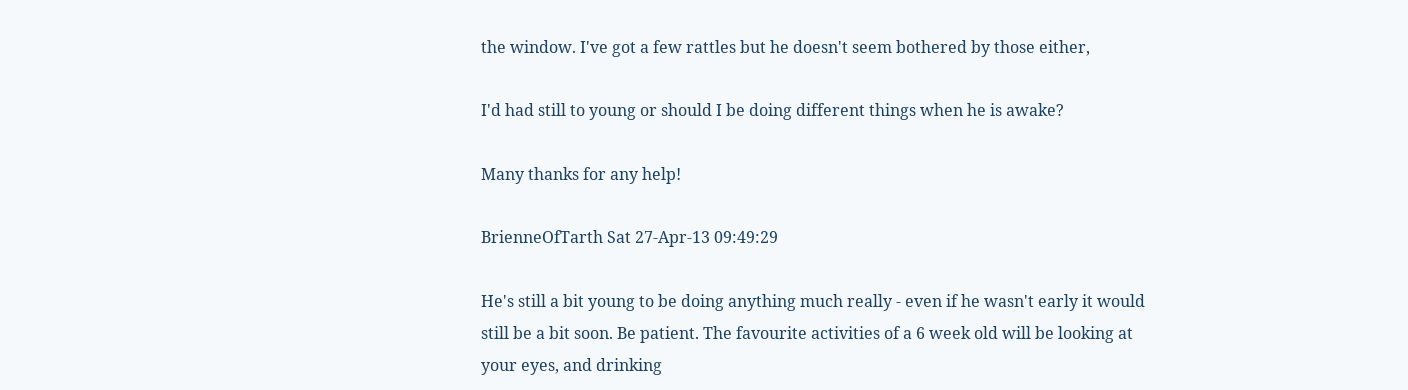the window. I've got a few rattles but he doesn't seem bothered by those either,

I'd had still to young or should I be doing different things when he is awake?

Many thanks for any help!

BrienneOfTarth Sat 27-Apr-13 09:49:29

He's still a bit young to be doing anything much really - even if he wasn't early it would still be a bit soon. Be patient. The favourite activities of a 6 week old will be looking at your eyes, and drinking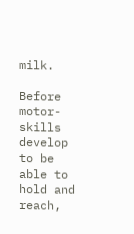milk.

Before motor-skills develop to be able to hold and reach,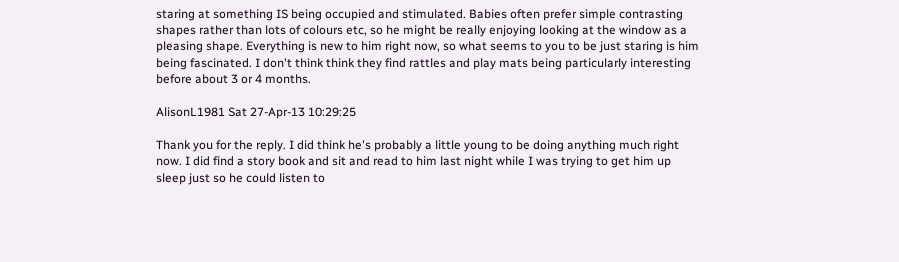staring at something IS being occupied and stimulated. Babies often prefer simple contrasting shapes rather than lots of colours etc, so he might be really enjoying looking at the window as a pleasing shape. Everything is new to him right now, so what seems to you to be just staring is him being fascinated. I don't think think they find rattles and play mats being particularly interesting before about 3 or 4 months.

AlisonL1981 Sat 27-Apr-13 10:29:25

Thank you for the reply. I did think he's probably a little young to be doing anything much right now. I did find a story book and sit and read to him last night while I was trying to get him up sleep just so he could listen to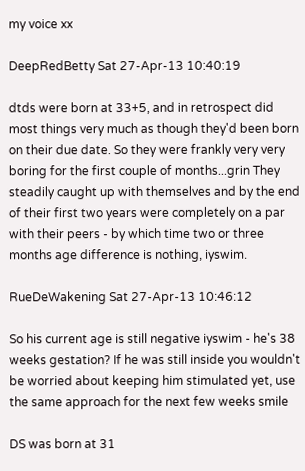my voice xx

DeepRedBetty Sat 27-Apr-13 10:40:19

dtds were born at 33+5, and in retrospect did most things very much as though they'd been born on their due date. So they were frankly very very boring for the first couple of months...grin They steadily caught up with themselves and by the end of their first two years were completely on a par with their peers - by which time two or three months age difference is nothing, iyswim.

RueDeWakening Sat 27-Apr-13 10:46:12

So his current age is still negative iyswim - he's 38 weeks gestation? If he was still inside you wouldn't be worried about keeping him stimulated yet, use the same approach for the next few weeks smile

DS was born at 31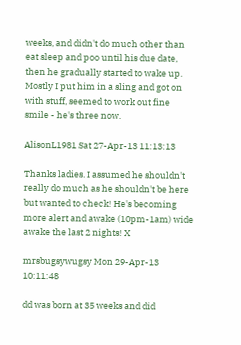weeks, and didn't do much other than eat sleep and poo until his due date, then he gradually started to wake up. Mostly I put him in a sling and got on with stuff, seemed to work out fine smile - he's three now.

AlisonL1981 Sat 27-Apr-13 11:13:13

Thanks ladies. I assumed he shouldn't really do much as he shouldn't be here but wanted to check! He's becoming more alert and awake (10pm-1am) wide awake the last 2 nights! X

mrsbugsywugsy Mon 29-Apr-13 10:11:48

dd was born at 35 weeks and did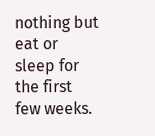nothing but eat or sleep for the first few weeks.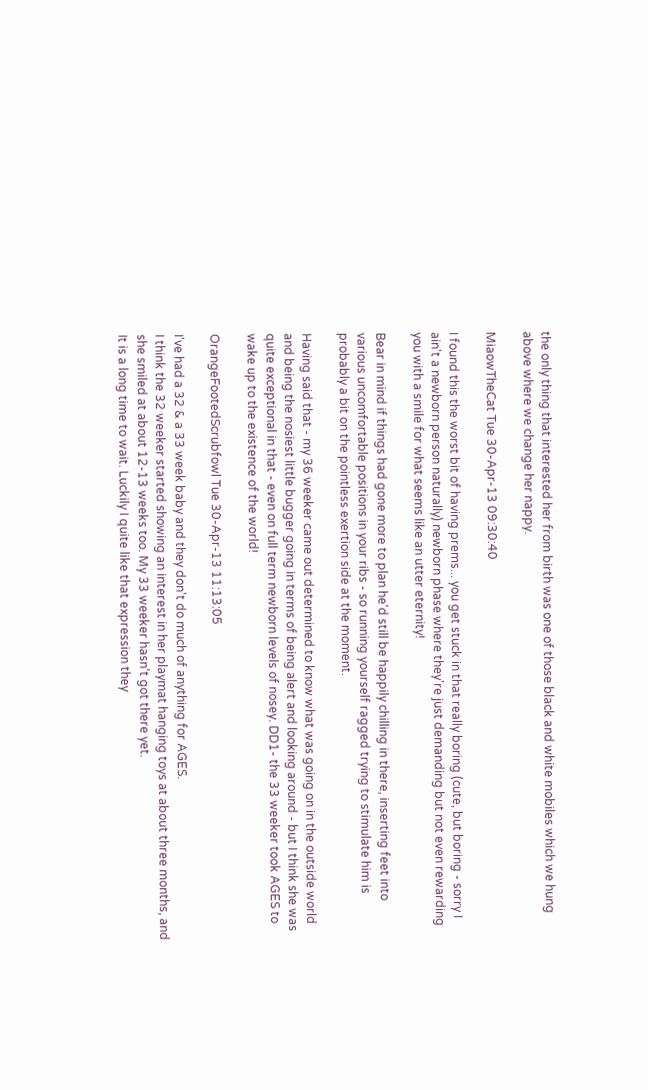the only thing that interested her from birth was one of those black and white mobiles which we hung above where we change her nappy.

MiaowTheCat Tue 30-Apr-13 09:30:40

I found this the worst bit of having prems... you get stuck in that really boring (cute, but boring - sorry I ain't a newborn person naturally) newborn phase where they're just demanding but not even rewarding you with a smile for what seems like an utter eternity!

Bear in mind if things had gone more to plan he'd still be happily chilling in there, inserting feet into various uncomfortable positions in your ribs - so running yourself ragged trying to stimulate him is probably a bit on the pointless exertion side at the moment.

Having said that - my 36 weeker came out determined to know what was going on in the outside world and being the nosiest little bugger going in terms of being alert and looking around - but I think she was quite exceptional in that - even on full term newborn levels of nosey. DD1- the 33 weeker took AGES to wake up to the existence of the world!

OrangeFootedScrubfowl Tue 30-Apr-13 11:13:05

I've had a 32 & a 33 week baby and they don't do much of anything for AGES.
I think the 32 weeker started showing an interest in her playmat hanging toys at about three months, and she smiled at about 12-13 weeks too. My 33 weeker hasn't got there yet.
It is a long time to wait. Luckily I quite like that expression they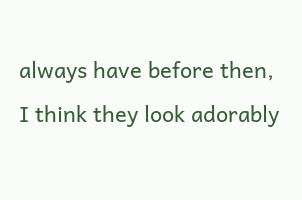always have before then, I think they look adorably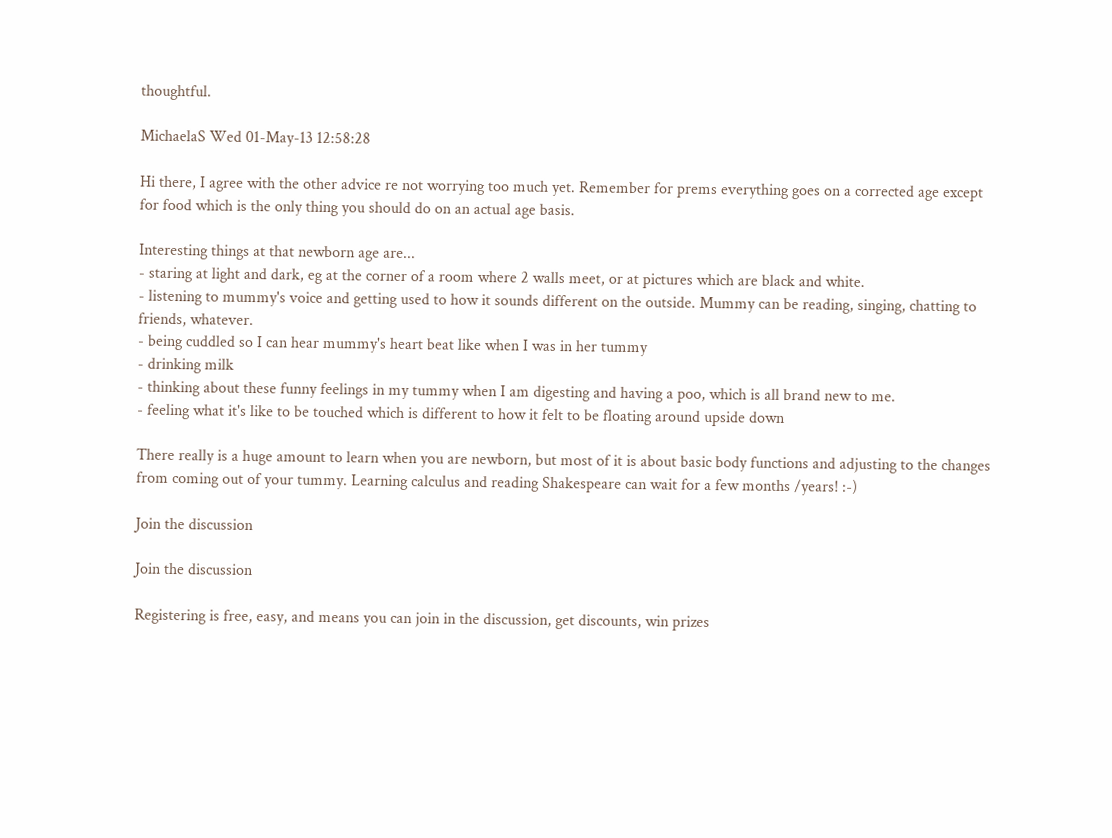thoughtful.

MichaelaS Wed 01-May-13 12:58:28

Hi there, I agree with the other advice re not worrying too much yet. Remember for prems everything goes on a corrected age except for food which is the only thing you should do on an actual age basis.

Interesting things at that newborn age are...
- staring at light and dark, eg at the corner of a room where 2 walls meet, or at pictures which are black and white.
- listening to mummy's voice and getting used to how it sounds different on the outside. Mummy can be reading, singing, chatting to friends, whatever.
- being cuddled so I can hear mummy's heart beat like when I was in her tummy
- drinking milk
- thinking about these funny feelings in my tummy when I am digesting and having a poo, which is all brand new to me.
- feeling what it's like to be touched which is different to how it felt to be floating around upside down

There really is a huge amount to learn when you are newborn, but most of it is about basic body functions and adjusting to the changes from coming out of your tummy. Learning calculus and reading Shakespeare can wait for a few months /years! :-)

Join the discussion

Join the discussion

Registering is free, easy, and means you can join in the discussion, get discounts, win prizes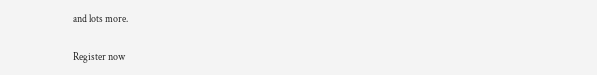and lots more.

Register now